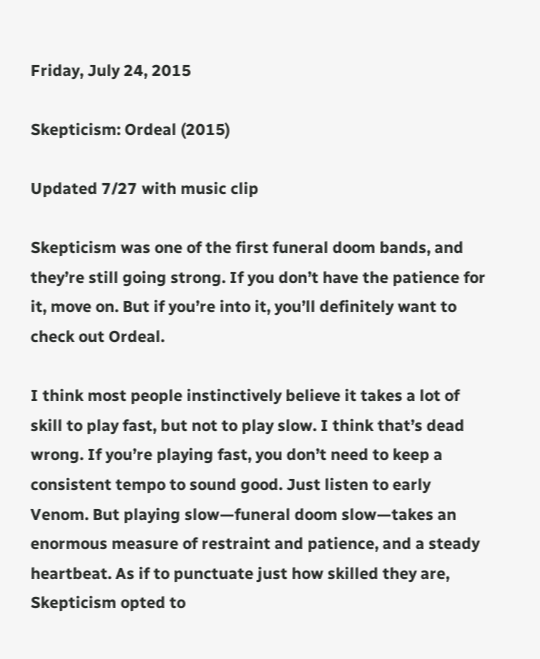Friday, July 24, 2015

Skepticism: Ordeal (2015)

Updated 7/27 with music clip

Skepticism was one of the first funeral doom bands, and they’re still going strong. If you don’t have the patience for it, move on. But if you’re into it, you’ll definitely want to check out Ordeal.

I think most people instinctively believe it takes a lot of skill to play fast, but not to play slow. I think that’s dead wrong. If you’re playing fast, you don’t need to keep a consistent tempo to sound good. Just listen to early Venom. But playing slow—funeral doom slow—takes an enormous measure of restraint and patience, and a steady heartbeat. As if to punctuate just how skilled they are, Skepticism opted to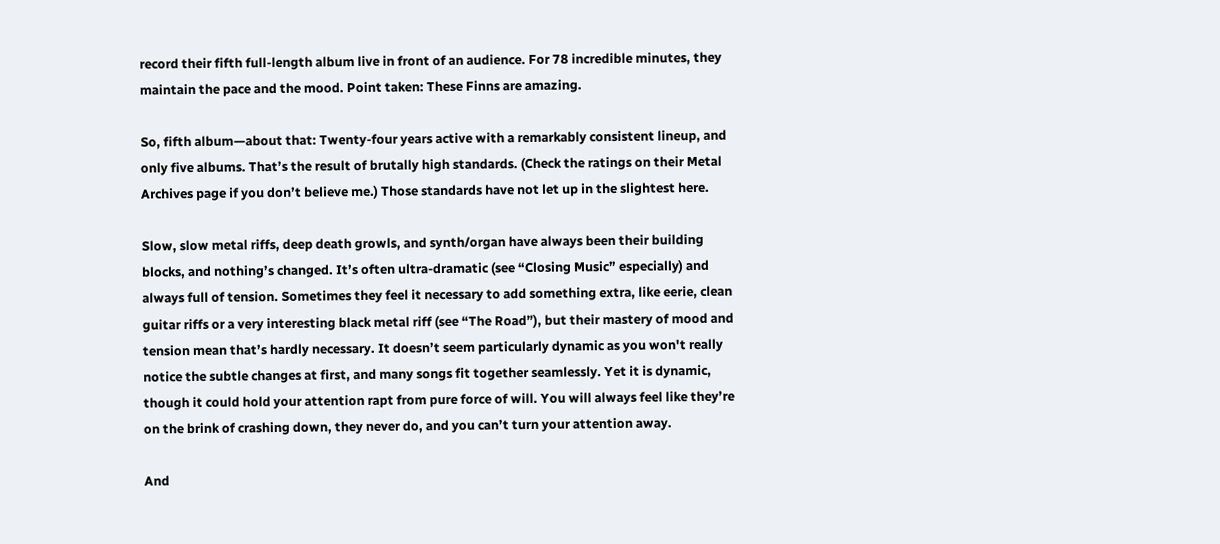record their fifth full-length album live in front of an audience. For 78 incredible minutes, they maintain the pace and the mood. Point taken: These Finns are amazing.

So, fifth album—about that: Twenty-four years active with a remarkably consistent lineup, and only five albums. That’s the result of brutally high standards. (Check the ratings on their Metal Archives page if you don’t believe me.) Those standards have not let up in the slightest here.

Slow, slow metal riffs, deep death growls, and synth/organ have always been their building blocks, and nothing’s changed. It’s often ultra-dramatic (see “Closing Music” especially) and always full of tension. Sometimes they feel it necessary to add something extra, like eerie, clean guitar riffs or a very interesting black metal riff (see “The Road”), but their mastery of mood and tension mean that’s hardly necessary. It doesn’t seem particularly dynamic as you won't really notice the subtle changes at first, and many songs fit together seamlessly. Yet it is dynamic, though it could hold your attention rapt from pure force of will. You will always feel like they’re on the brink of crashing down, they never do, and you can’t turn your attention away.

And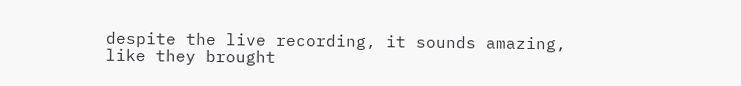despite the live recording, it sounds amazing, like they brought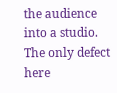the audience into a studio. The only defect here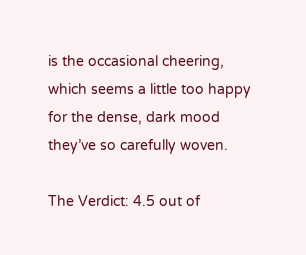is the occasional cheering, which seems a little too happy for the dense, dark mood they’ve so carefully woven.

The Verdict: 4.5 out of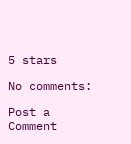5 stars

No comments:

Post a Comment